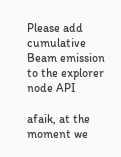Please add cumulative Beam emission to the explorer node API

afaik, at the moment we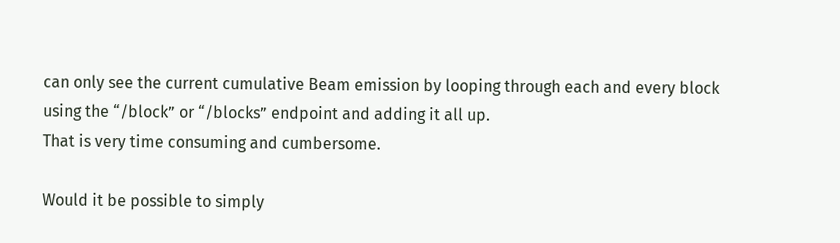can only see the current cumulative Beam emission by looping through each and every block using the “/block” or “/blocks” endpoint and adding it all up.
That is very time consuming and cumbersome.

Would it be possible to simply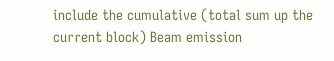include the cumulative (total sum up the current block) Beam emission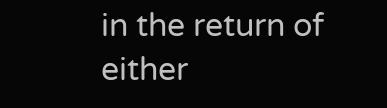in the return of either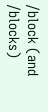/block (and /blocks)